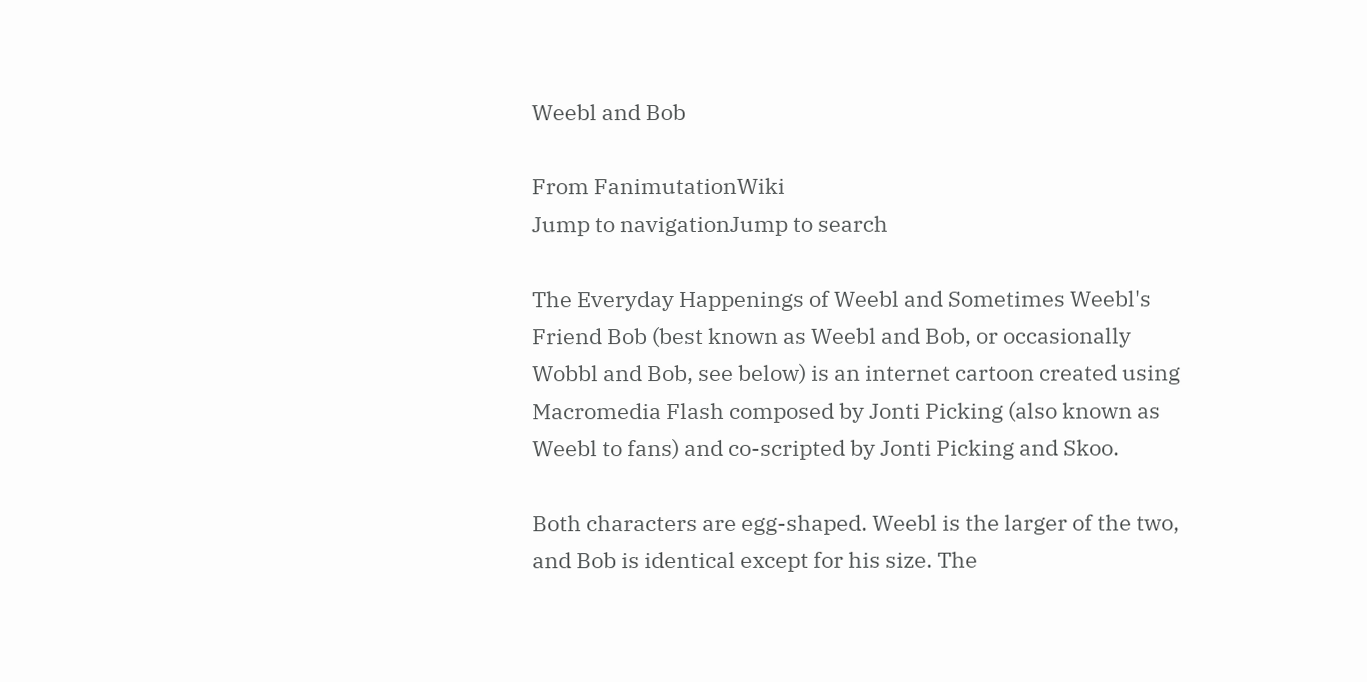Weebl and Bob

From FanimutationWiki
Jump to navigationJump to search

The Everyday Happenings of Weebl and Sometimes Weebl's Friend Bob (best known as Weebl and Bob, or occasionally Wobbl and Bob, see below) is an internet cartoon created using Macromedia Flash composed by Jonti Picking (also known as Weebl to fans) and co-scripted by Jonti Picking and Skoo.

Both characters are egg-shaped. Weebl is the larger of the two, and Bob is identical except for his size. The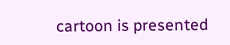cartoon is presented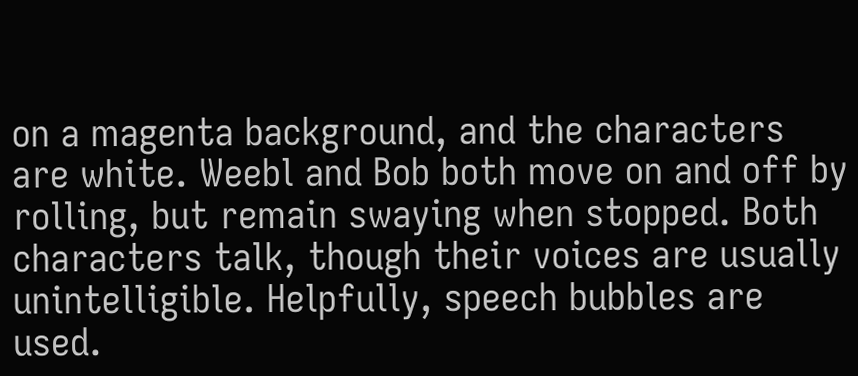on a magenta background, and the characters are white. Weebl and Bob both move on and off by rolling, but remain swaying when stopped. Both characters talk, though their voices are usually unintelligible. Helpfully, speech bubbles are used.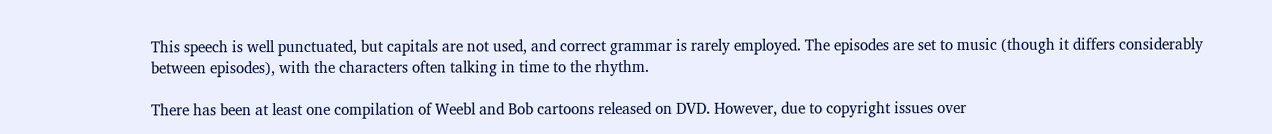This speech is well punctuated, but capitals are not used, and correct grammar is rarely employed. The episodes are set to music (though it differs considerably between episodes), with the characters often talking in time to the rhythm.

There has been at least one compilation of Weebl and Bob cartoons released on DVD. However, due to copyright issues over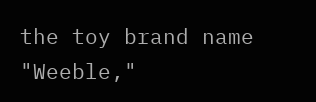the toy brand name "Weeble,"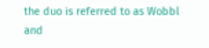the duo is referred to as Wobbl and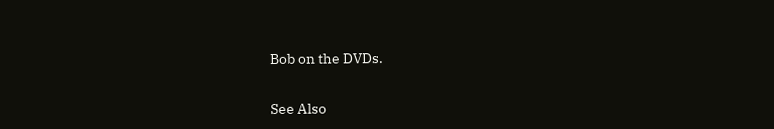Bob on the DVDs.


See Also